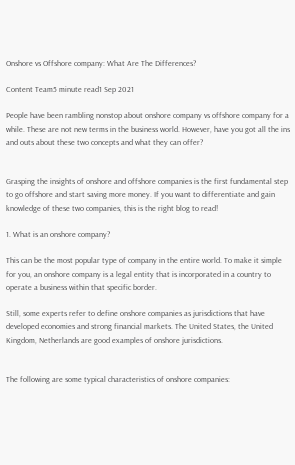Onshore vs Offshore company: What Are The Differences?

Content Team5 minute read1 Sep 2021

People have been rambling nonstop about onshore company vs offshore company for a while. These are not new terms in the business world. However, have you got all the ins and outs about these two concepts and what they can offer?


Grasping the insights of onshore and offshore companies is the first fundamental step to go offshore and start saving more money. If you want to differentiate and gain knowledge of these two companies, this is the right blog to read!

1. What is an onshore company?

This can be the most popular type of company in the entire world. To make it simple for you, an onshore company is a legal entity that is incorporated in a country to operate a business within that specific border.

Still, some experts refer to define onshore companies as jurisdictions that have developed economies and strong financial markets. The United States, the United Kingdom, Netherlands are good examples of onshore jurisdictions.


The following are some typical characteristics of onshore companies: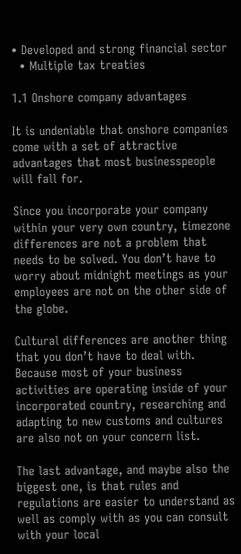• Developed and strong financial sector
  • Multiple tax treaties

1.1 Onshore company advantages

It is undeniable that onshore companies come with a set of attractive advantages that most businesspeople will fall for.

Since you incorporate your company within your very own country, timezone differences are not a problem that needs to be solved. You don’t have to worry about midnight meetings as your employees are not on the other side of the globe.

Cultural differences are another thing that you don’t have to deal with. Because most of your business activities are operating inside of your incorporated country, researching and adapting to new customs and cultures are also not on your concern list.

The last advantage, and maybe also the biggest one, is that rules and regulations are easier to understand as well as comply with as you can consult with your local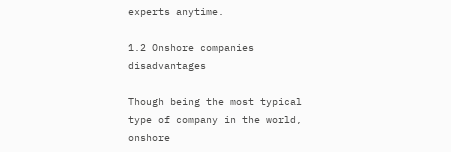experts anytime.

1.2 Onshore companies disadvantages

Though being the most typical type of company in the world, onshore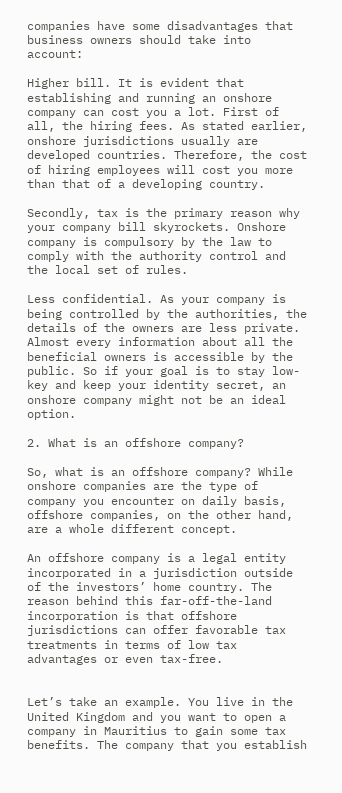companies have some disadvantages that business owners should take into account:

Higher bill. It is evident that establishing and running an onshore company can cost you a lot. First of all, the hiring fees. As stated earlier, onshore jurisdictions usually are developed countries. Therefore, the cost of hiring employees will cost you more than that of a developing country.

Secondly, tax is the primary reason why your company bill skyrockets. Onshore company is compulsory by the law to comply with the authority control and the local set of rules.

Less confidential. As your company is being controlled by the authorities, the details of the owners are less private. Almost every information about all the beneficial owners is accessible by the public. So if your goal is to stay low-key and keep your identity secret, an onshore company might not be an ideal option.

2. What is an offshore company?

So, what is an offshore company? While onshore companies are the type of company you encounter on daily basis, offshore companies, on the other hand, are a whole different concept.

An offshore company is a legal entity incorporated in a jurisdiction outside of the investors’ home country. The reason behind this far-off-the-land incorporation is that offshore jurisdictions can offer favorable tax treatments in terms of low tax advantages or even tax-free.


Let’s take an example. You live in the United Kingdom and you want to open a company in Mauritius to gain some tax benefits. The company that you establish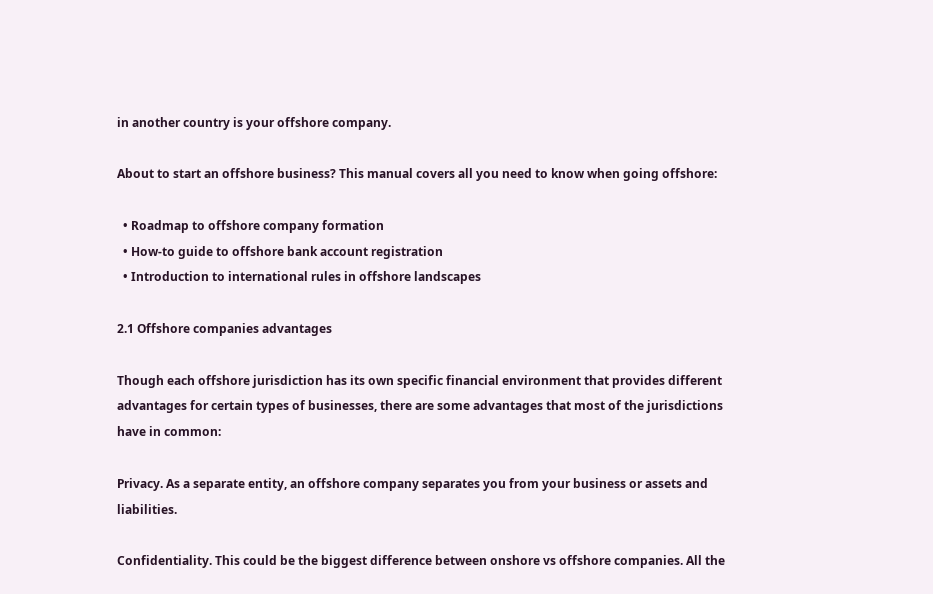in another country is your offshore company.

About to start an offshore business? This manual covers all you need to know when going offshore:

  • Roadmap to offshore company formation
  • How-to guide to offshore bank account registration
  • Introduction to international rules in offshore landscapes

2.1 Offshore companies advantages

Though each offshore jurisdiction has its own specific financial environment that provides different advantages for certain types of businesses, there are some advantages that most of the jurisdictions have in common:

Privacy. As a separate entity, an offshore company separates you from your business or assets and liabilities.

Confidentiality. This could be the biggest difference between onshore vs offshore companies. All the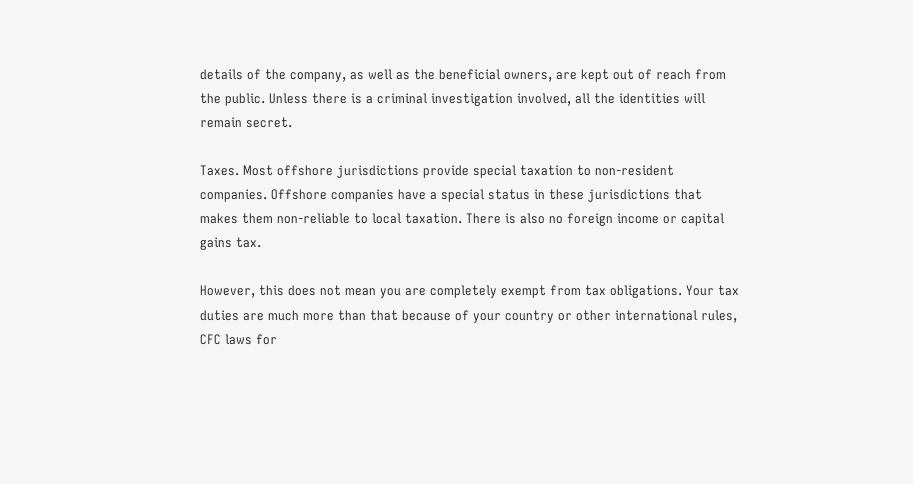details of the company, as well as the beneficial owners, are kept out of reach from the public. Unless there is a criminal investigation involved, all the identities will remain secret.

Taxes. Most offshore jurisdictions provide special taxation to non-resident companies. Offshore companies have a special status in these jurisdictions that makes them non-reliable to local taxation. There is also no foreign income or capital gains tax.

However, this does not mean you are completely exempt from tax obligations. Your tax duties are much more than that because of your country or other international rules, CFC laws for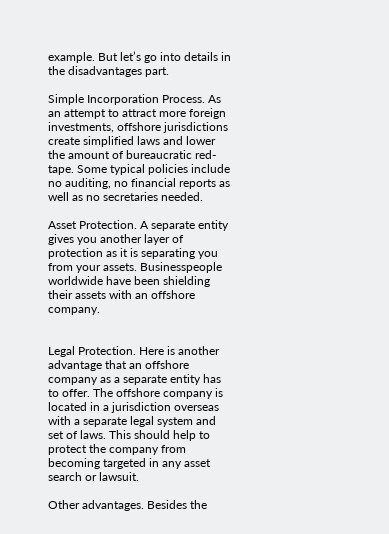example. But let’s go into details in the disadvantages part.

Simple Incorporation Process. As an attempt to attract more foreign investments, offshore jurisdictions create simplified laws and lower the amount of bureaucratic red-tape. Some typical policies include no auditing, no financial reports as well as no secretaries needed.

Asset Protection. A separate entity gives you another layer of protection as it is separating you from your assets. Businesspeople worldwide have been shielding their assets with an offshore company.


Legal Protection. Here is another advantage that an offshore company as a separate entity has to offer. The offshore company is located in a jurisdiction overseas with a separate legal system and set of laws. This should help to protect the company from becoming targeted in any asset search or lawsuit.

Other advantages. Besides the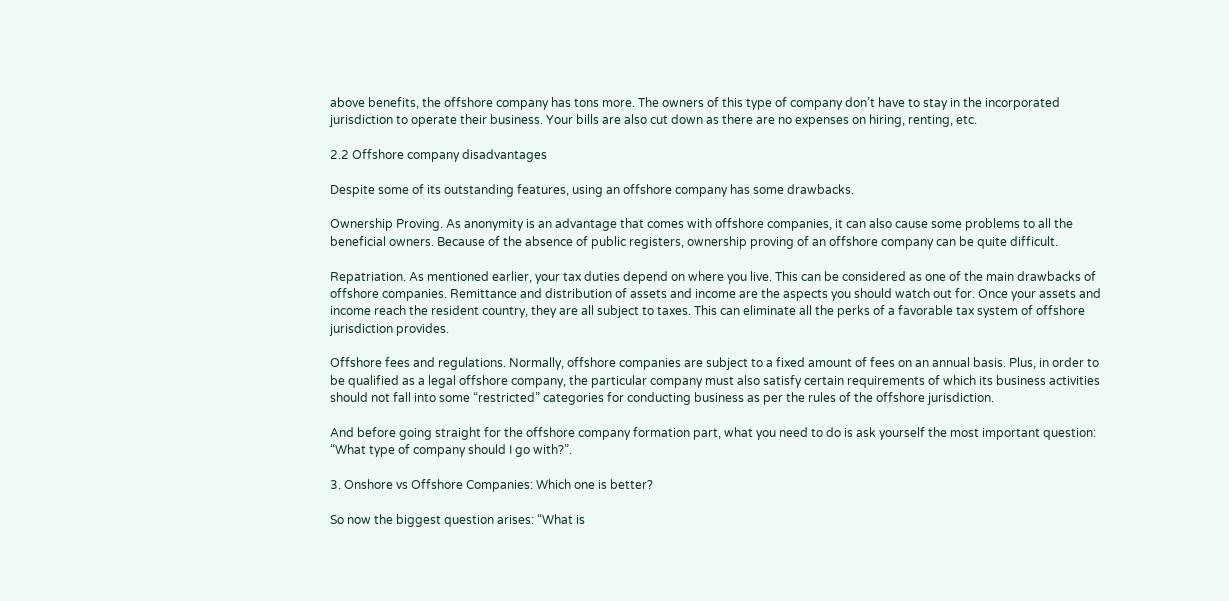above benefits, the offshore company has tons more. The owners of this type of company don’t have to stay in the incorporated jurisdiction to operate their business. Your bills are also cut down as there are no expenses on hiring, renting, etc.

2.2 Offshore company disadvantages

Despite some of its outstanding features, using an offshore company has some drawbacks.

Ownership Proving. As anonymity is an advantage that comes with offshore companies, it can also cause some problems to all the beneficial owners. Because of the absence of public registers, ownership proving of an offshore company can be quite difficult.

Repatriation. As mentioned earlier, your tax duties depend on where you live. This can be considered as one of the main drawbacks of offshore companies. Remittance and distribution of assets and income are the aspects you should watch out for. Once your assets and income reach the resident country, they are all subject to taxes. This can eliminate all the perks of a favorable tax system of offshore jurisdiction provides.

Offshore fees and regulations. Normally, offshore companies are subject to a fixed amount of fees on an annual basis. Plus, in order to be qualified as a legal offshore company, the particular company must also satisfy certain requirements of which its business activities should not fall into some “restricted” categories for conducting business as per the rules of the offshore jurisdiction.

And before going straight for the offshore company formation part, what you need to do is ask yourself the most important question: “What type of company should I go with?”.

3. Onshore vs Offshore Companies: Which one is better?

So now the biggest question arises: “What is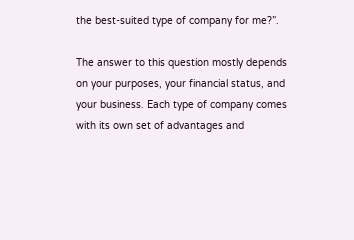the best-suited type of company for me?”.

The answer to this question mostly depends on your purposes, your financial status, and your business. Each type of company comes with its own set of advantages and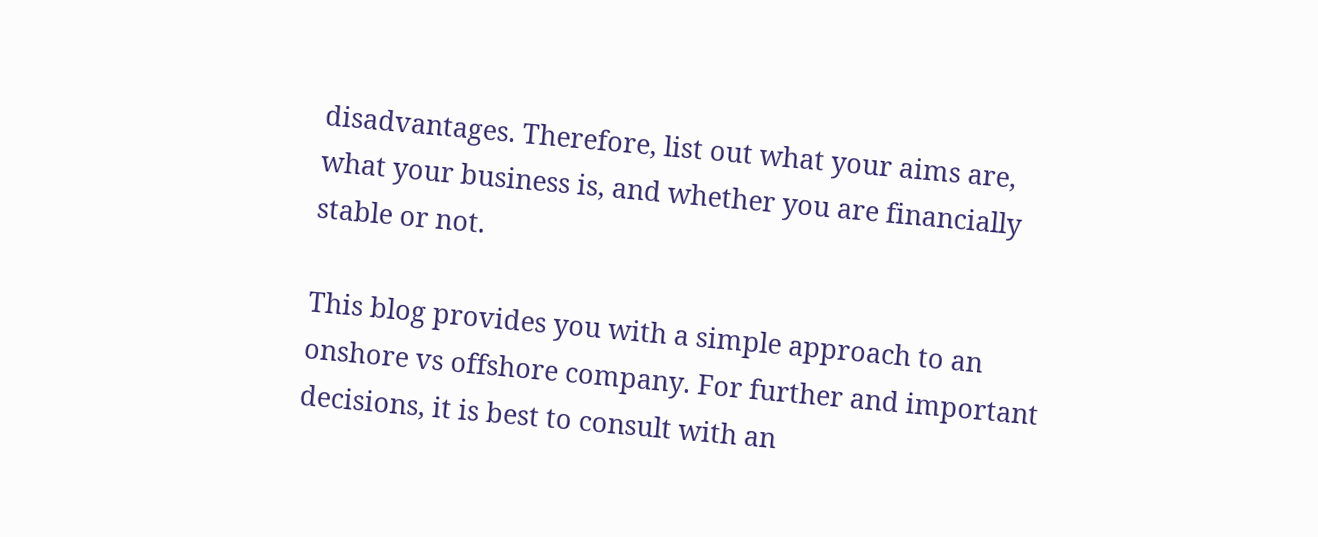disadvantages. Therefore, list out what your aims are, what your business is, and whether you are financially stable or not.

This blog provides you with a simple approach to an onshore vs offshore company. For further and important decisions, it is best to consult with an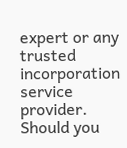expert or any trusted incorporation service provider. Should you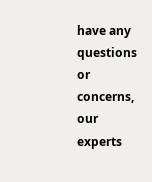have any questions or concerns, our experts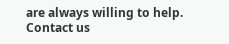are always willing to help. Contact us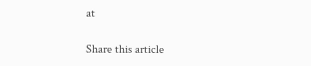at

Share this article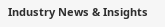Industry News & Insights